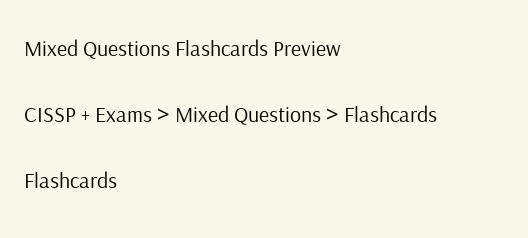Mixed Questions Flashcards Preview

CISSP + Exams > Mixed Questions > Flashcards

Flashcards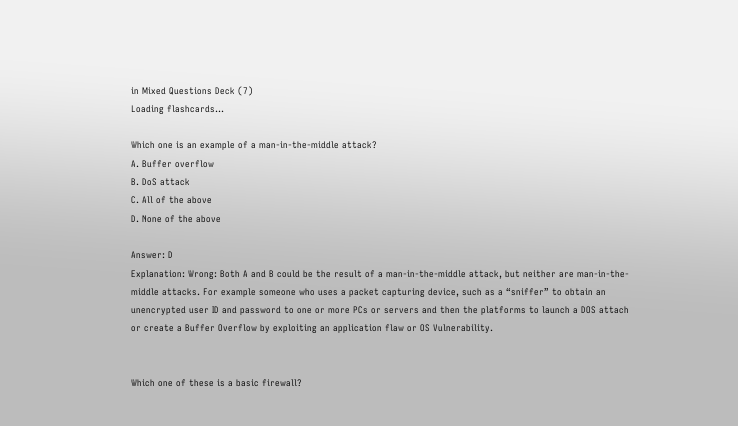in Mixed Questions Deck (7)
Loading flashcards...

Which one is an example of a man-in-the-middle attack?
A. Buffer overflow
B. DoS attack
C. All of the above
D. None of the above

Answer: D
Explanation: Wrong: Both A and B could be the result of a man-in-the-middle attack, but neither are man-in-the-middle attacks. For example someone who uses a packet capturing device, such as a “sniffer” to obtain an unencrypted user ID and password to one or more PCs or servers and then the platforms to launch a DOS attach or create a Buffer Overflow by exploiting an application flaw or OS Vulnerability.


Which one of these is a basic firewall?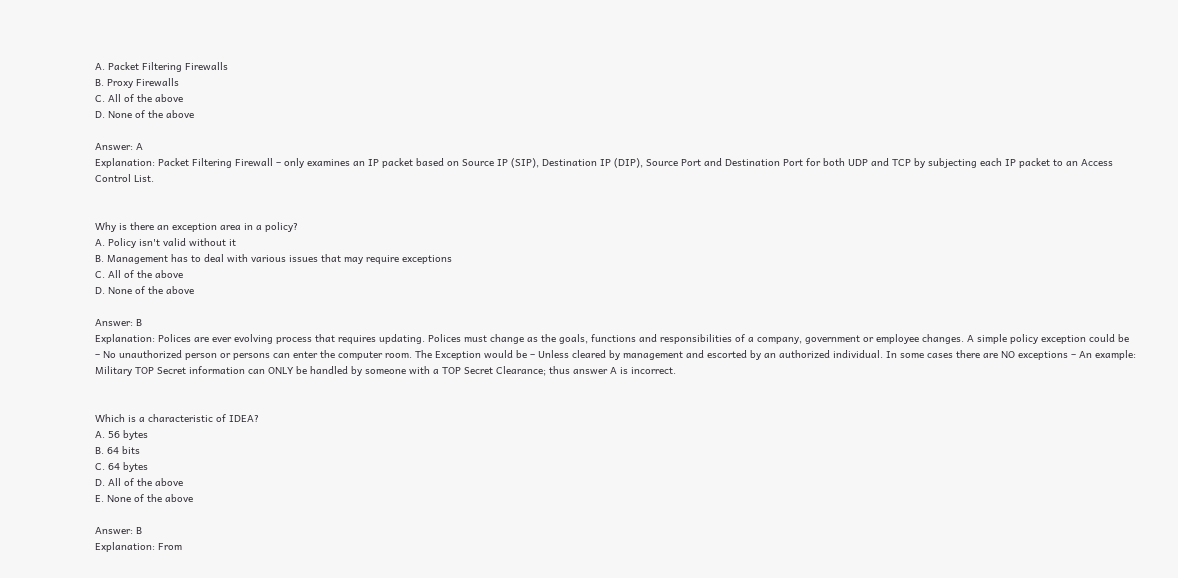A. Packet Filtering Firewalls
B. Proxy Firewalls
C. All of the above
D. None of the above

Answer: A
Explanation: Packet Filtering Firewall – only examines an IP packet based on Source IP (SIP), Destination IP (DIP), Source Port and Destination Port for both UDP and TCP by subjecting each IP packet to an Access Control List.


Why is there an exception area in a policy?
A. Policy isn't valid without it
B. Management has to deal with various issues that may require exceptions
C. All of the above
D. None of the above

Answer: B
Explanation: Polices are ever evolving process that requires updating. Polices must change as the goals, functions and responsibilities of a company, government or employee changes. A simple policy exception could be – No unauthorized person or persons can enter the computer room. The Exception would be – Unless cleared by management and escorted by an authorized individual. In some cases there are NO exceptions – An example: Military TOP Secret information can ONLY be handled by someone with a TOP Secret Clearance; thus answer A is incorrect.


Which is a characteristic of IDEA?
A. 56 bytes
B. 64 bits
C. 64 bytes
D. All of the above
E. None of the above

Answer: B
Explanation: From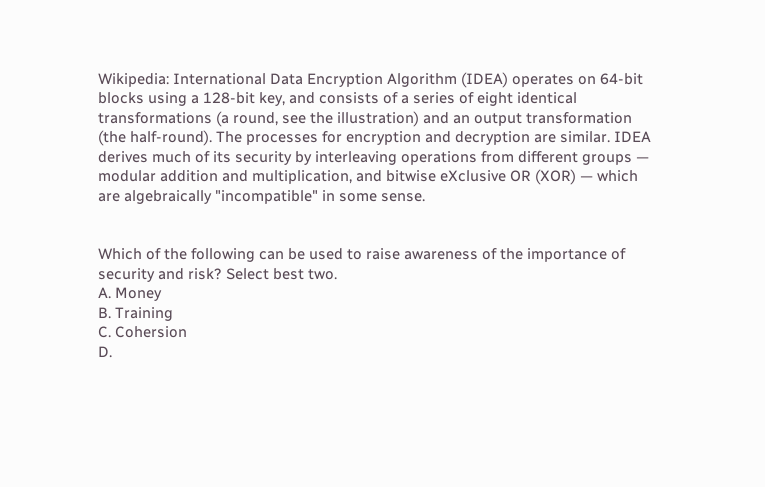Wikipedia: International Data Encryption Algorithm (IDEA) operates on 64-bit blocks using a 128-bit key, and consists of a series of eight identical transformations (a round, see the illustration) and an output transformation (the half-round). The processes for encryption and decryption are similar. IDEA derives much of its security by interleaving operations from different groups — modular addition and multiplication, and bitwise eXclusive OR (XOR) — which are algebraically "incompatible" in some sense.


Which of the following can be used to raise awareness of the importance of security and risk? Select best two.
A. Money
B. Training
C. Cohersion
D.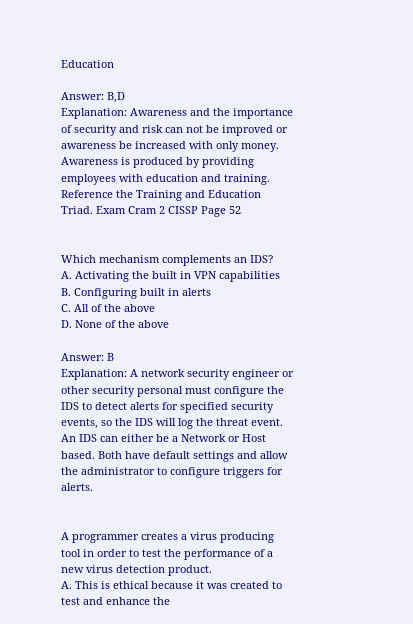Education

Answer: B,D
Explanation: Awareness and the importance of security and risk can not be improved or awareness be increased with only money. Awareness is produced by providing employees with education and training. Reference the Training and Education Triad. Exam Cram 2 CISSP Page 52


Which mechanism complements an IDS?
A. Activating the built in VPN capabilities
B. Configuring built in alerts
C. All of the above
D. None of the above

Answer: B
Explanation: A network security engineer or other security personal must configure the IDS to detect alerts for specified security events, so the IDS will log the threat event. An IDS can either be a Network or Host based. Both have default settings and allow the administrator to configure triggers for alerts.


A programmer creates a virus producing tool in order to test the performance of a new virus detection product.
A. This is ethical because it was created to test and enhance the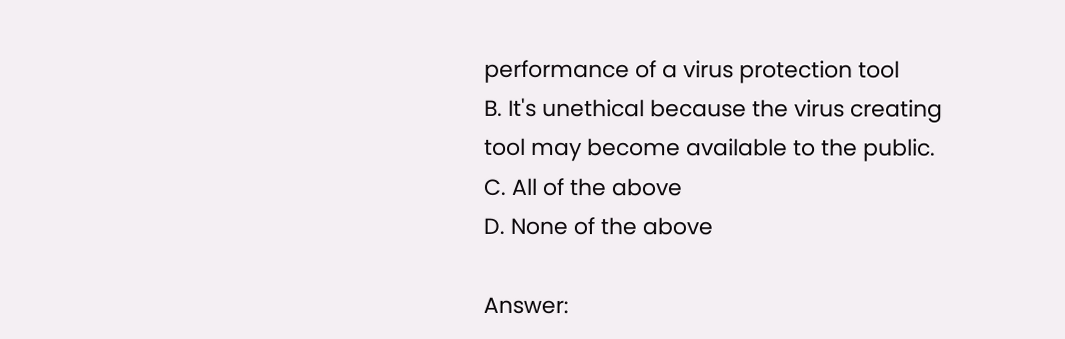performance of a virus protection tool
B. It's unethical because the virus creating tool may become available to the public.
C. All of the above
D. None of the above

Answer: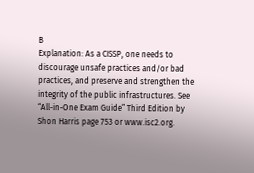B
Explanation: As a CISSP, one needs to discourage unsafe practices and/or bad practices, and preserve and strengthen the integrity of the public infrastructures. See “All-in-One Exam Guide” Third Edition by Shon Harris page 753 or www.isc2.org.